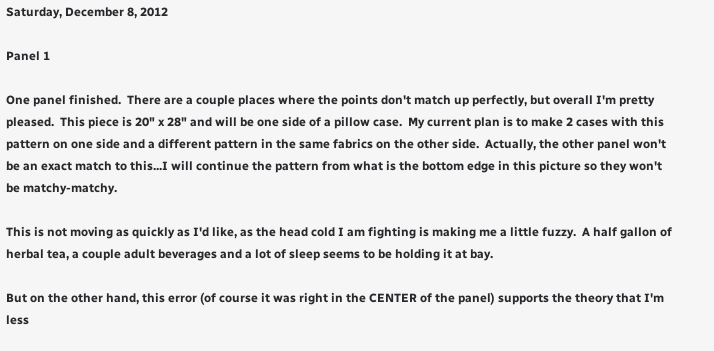Saturday, December 8, 2012

Panel 1

One panel finished.  There are a couple places where the points don't match up perfectly, but overall I'm pretty pleased.  This piece is 20" x 28" and will be one side of a pillow case.  My current plan is to make 2 cases with this pattern on one side and a different pattern in the same fabrics on the other side.  Actually, the other panel won't be an exact match to this...I will continue the pattern from what is the bottom edge in this picture so they won't be matchy-matchy.

This is not moving as quickly as I'd like, as the head cold I am fighting is making me a little fuzzy.  A half gallon of herbal tea, a couple adult beverages and a lot of sleep seems to be holding it at bay.

But on the other hand, this error (of course it was right in the CENTER of the panel) supports the theory that I'm less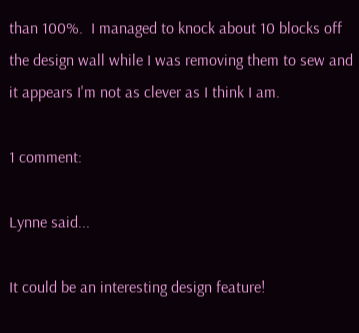than 100%.  I managed to knock about 10 blocks off the design wall while I was removing them to sew and it appears I'm not as clever as I think I am.

1 comment:

Lynne said...

It could be an interesting design feature!